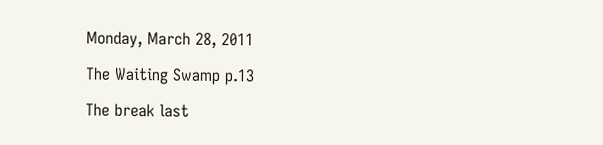Monday, March 28, 2011

The Waiting Swamp p.13

The break last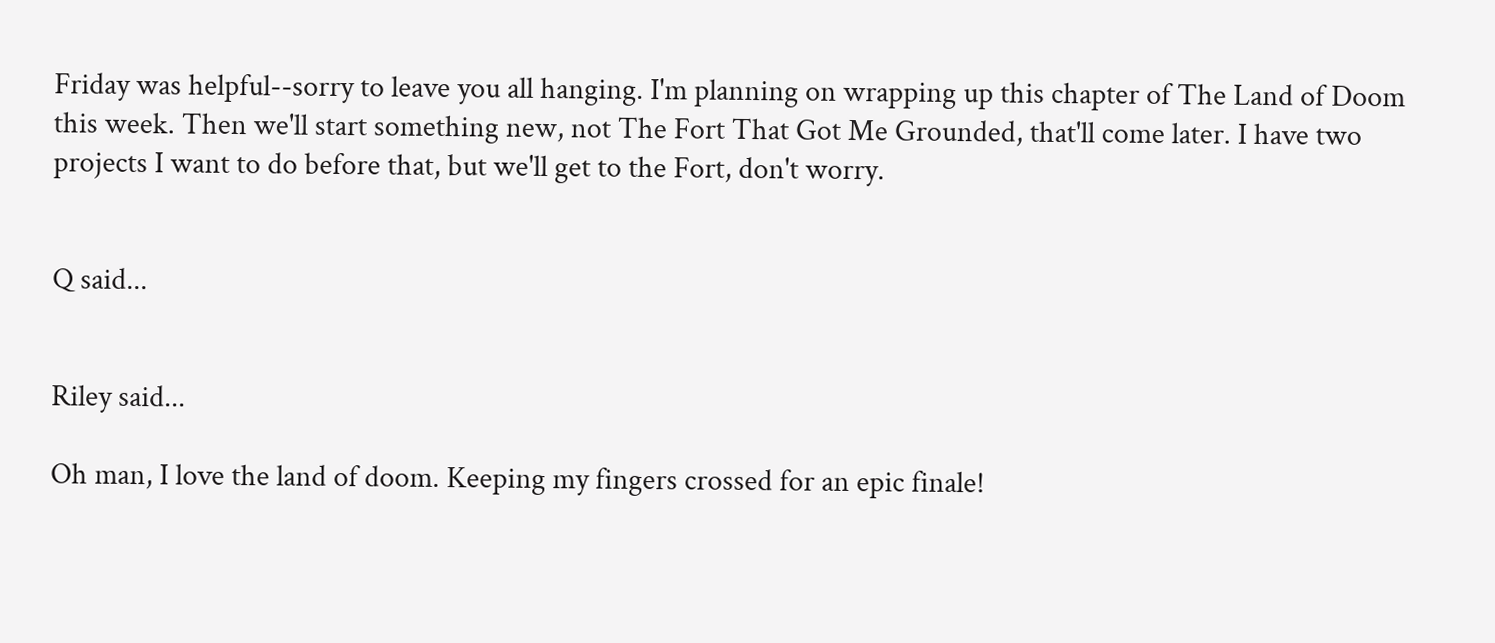Friday was helpful--sorry to leave you all hanging. I'm planning on wrapping up this chapter of The Land of Doom this week. Then we'll start something new, not The Fort That Got Me Grounded, that'll come later. I have two projects I want to do before that, but we'll get to the Fort, don't worry.


Q said...


Riley said...

Oh man, I love the land of doom. Keeping my fingers crossed for an epic finale!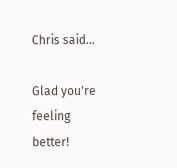Chris said...

Glad you're feeling better!